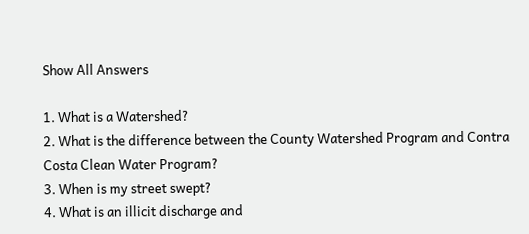Show All Answers

1. What is a Watershed?
2. What is the difference between the County Watershed Program and Contra Costa Clean Water Program?
3. When is my street swept?
4. What is an illicit discharge and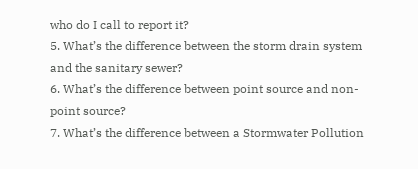who do I call to report it?
5. What’s the difference between the storm drain system and the sanitary sewer?
6. What’s the difference between point source and non-point source?
7. What’s the difference between a Stormwater Pollution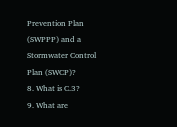Prevention Plan (SWPPP) and a Stormwater Control Plan (SWCP)?
8. What is C.3?
9. What are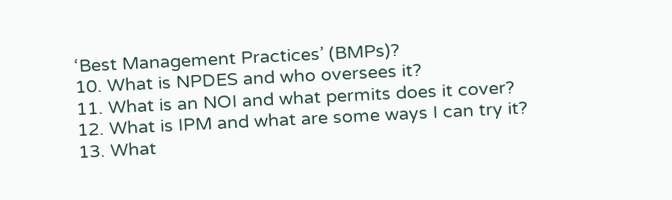‘Best Management Practices’ (BMPs)?
10. What is NPDES and who oversees it?
11. What is an NOI and what permits does it cover?
12. What is IPM and what are some ways I can try it?
13. What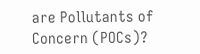are Pollutants of Concern (POCs)?